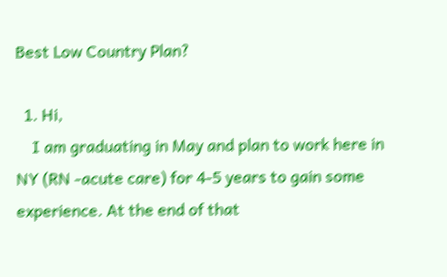Best Low Country Plan?

  1. Hi,
    I am graduating in May and plan to work here in NY (RN -acute care) for 4-5 years to gain some experience. At the end of that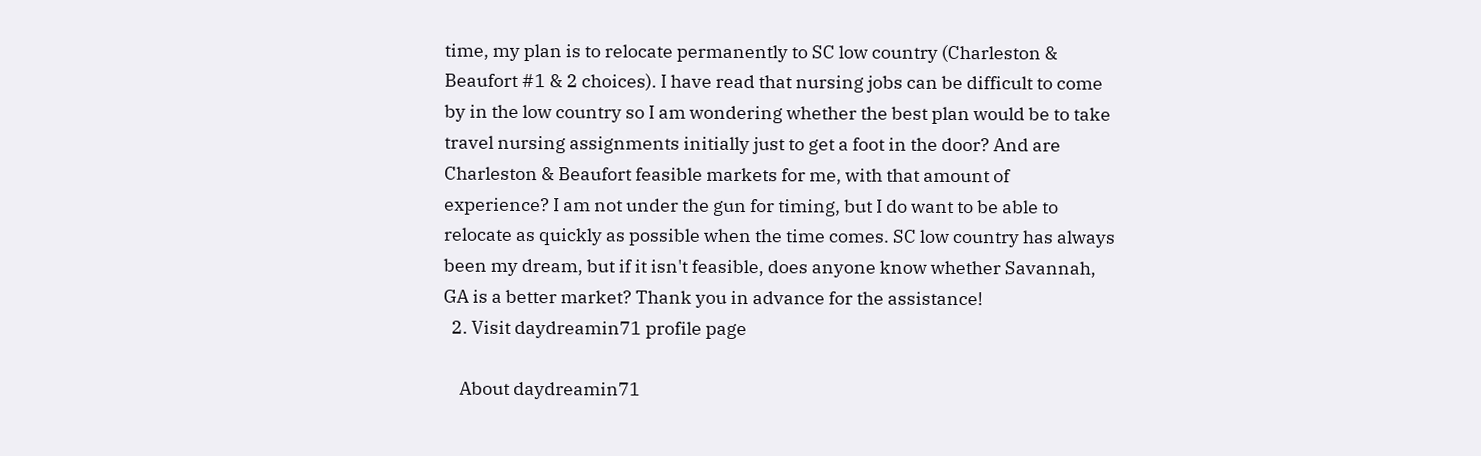time, my plan is to relocate permanently to SC low country (Charleston & Beaufort #1 & 2 choices). I have read that nursing jobs can be difficult to come by in the low country so I am wondering whether the best plan would be to take travel nursing assignments initially just to get a foot in the door? And are Charleston & Beaufort feasible markets for me, with that amount of experience? I am not under the gun for timing, but I do want to be able to relocate as quickly as possible when the time comes. SC low country has always been my dream, but if it isn't feasible, does anyone know whether Savannah, GA is a better market? Thank you in advance for the assistance!
  2. Visit daydreamin71 profile page

    About daydreamin71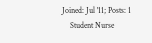Joined: Jul '11; Posts: 1
    Student Nurse